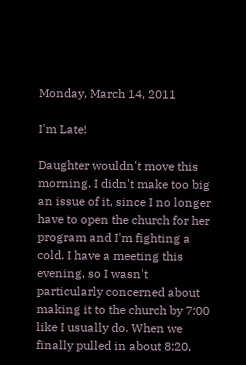Monday, March 14, 2011

I'm Late!

Daughter wouldn't move this morning. I didn't make too big an issue of it, since I no longer have to open the church for her program and I'm fighting a cold. I have a meeting this evening, so I wasn't particularly concerned about making it to the church by 7:00 like I usually do. When we finally pulled in about 8:20,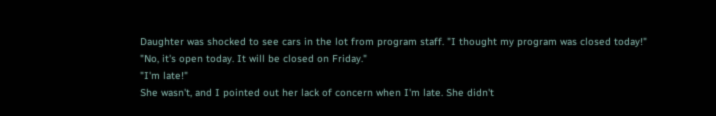Daughter was shocked to see cars in the lot from program staff. "I thought my program was closed today!"
"No, it's open today. It will be closed on Friday."
"I'm late!"
She wasn't, and I pointed out her lack of concern when I'm late. She didn't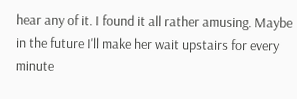hear any of it. I found it all rather amusing. Maybe in the future I'll make her wait upstairs for every minute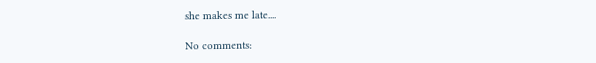she makes me late....

No comments: